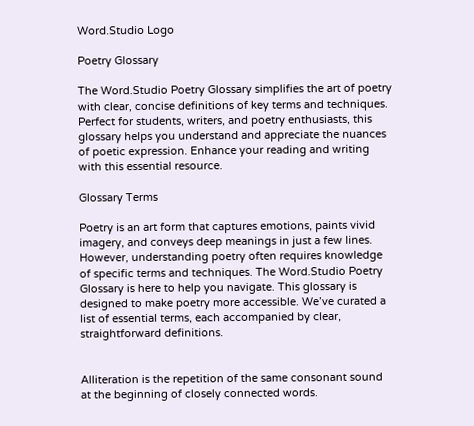Word.Studio Logo

Poetry Glossary

The Word.Studio Poetry Glossary simplifies the art of poetry with clear, concise definitions of key terms and techniques. Perfect for students, writers, and poetry enthusiasts, this glossary helps you understand and appreciate the nuances of poetic expression. Enhance your reading and writing with this essential resource.

Glossary Terms

Poetry is an art form that captures emotions, paints vivid imagery, and conveys deep meanings in just a few lines. However, understanding poetry often requires knowledge of specific terms and techniques. The Word.Studio Poetry Glossary is here to help you navigate. This glossary is designed to make poetry more accessible. We’ve curated a list of essential terms, each accompanied by clear, straightforward definitions.


Alliteration is the repetition of the same consonant sound at the beginning of closely connected words.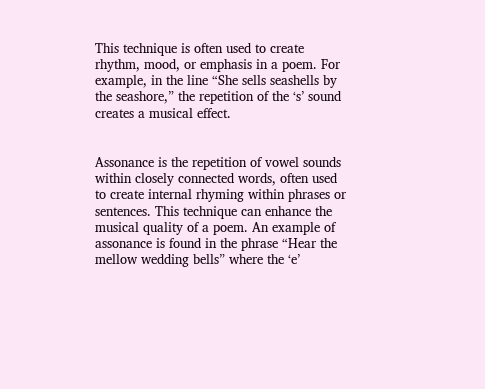This technique is often used to create rhythm, mood, or emphasis in a poem. For example, in the line “She sells seashells by the seashore,” the repetition of the ‘s’ sound creates a musical effect.


Assonance is the repetition of vowel sounds within closely connected words, often used to create internal rhyming within phrases or sentences. This technique can enhance the musical quality of a poem. An example of assonance is found in the phrase “Hear the mellow wedding bells” where the ‘e’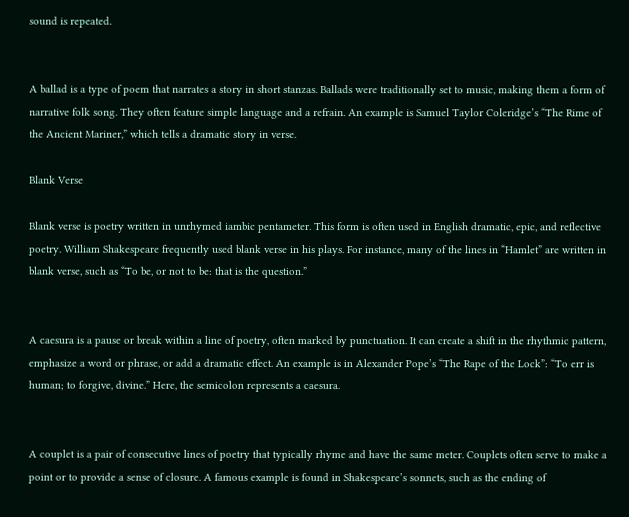sound is repeated.


A ballad is a type of poem that narrates a story in short stanzas. Ballads were traditionally set to music, making them a form of narrative folk song. They often feature simple language and a refrain. An example is Samuel Taylor Coleridge’s “The Rime of the Ancient Mariner,” which tells a dramatic story in verse.

Blank Verse

Blank verse is poetry written in unrhymed iambic pentameter. This form is often used in English dramatic, epic, and reflective poetry. William Shakespeare frequently used blank verse in his plays. For instance, many of the lines in “Hamlet” are written in blank verse, such as “To be, or not to be: that is the question.”


A caesura is a pause or break within a line of poetry, often marked by punctuation. It can create a shift in the rhythmic pattern, emphasize a word or phrase, or add a dramatic effect. An example is in Alexander Pope’s “The Rape of the Lock”: “To err is human; to forgive, divine.” Here, the semicolon represents a caesura.


A couplet is a pair of consecutive lines of poetry that typically rhyme and have the same meter. Couplets often serve to make a point or to provide a sense of closure. A famous example is found in Shakespeare’s sonnets, such as the ending of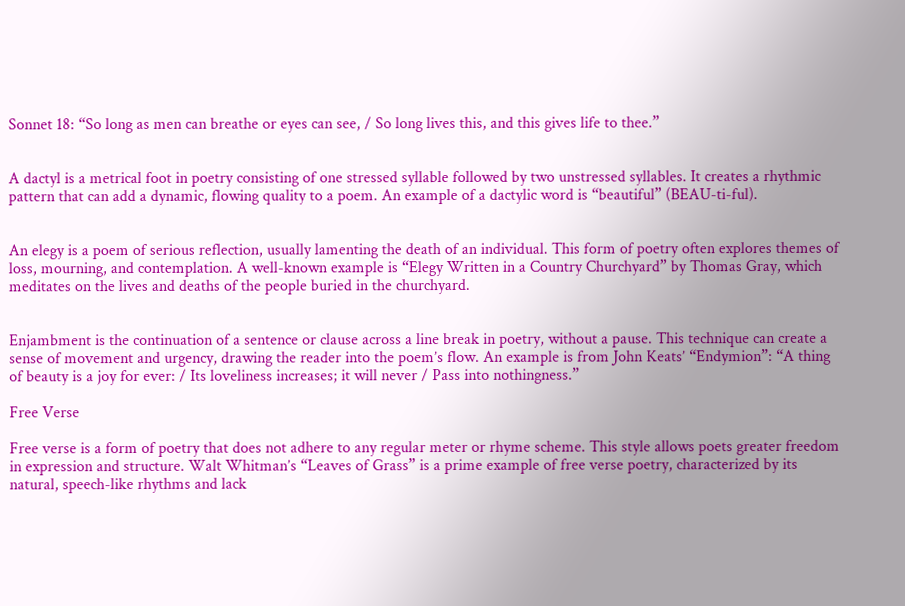Sonnet 18: “So long as men can breathe or eyes can see, / So long lives this, and this gives life to thee.”


A dactyl is a metrical foot in poetry consisting of one stressed syllable followed by two unstressed syllables. It creates a rhythmic pattern that can add a dynamic, flowing quality to a poem. An example of a dactylic word is “beautiful” (BEAU-ti-ful).


An elegy is a poem of serious reflection, usually lamenting the death of an individual. This form of poetry often explores themes of loss, mourning, and contemplation. A well-known example is “Elegy Written in a Country Churchyard” by Thomas Gray, which meditates on the lives and deaths of the people buried in the churchyard.


Enjambment is the continuation of a sentence or clause across a line break in poetry, without a pause. This technique can create a sense of movement and urgency, drawing the reader into the poem’s flow. An example is from John Keats’ “Endymion”: “A thing of beauty is a joy for ever: / Its loveliness increases; it will never / Pass into nothingness.”

Free Verse

Free verse is a form of poetry that does not adhere to any regular meter or rhyme scheme. This style allows poets greater freedom in expression and structure. Walt Whitman’s “Leaves of Grass” is a prime example of free verse poetry, characterized by its natural, speech-like rhythms and lack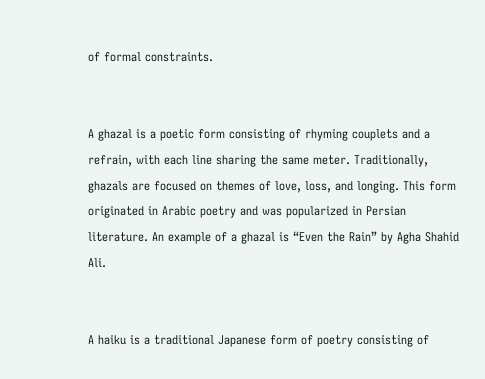of formal constraints.


A ghazal is a poetic form consisting of rhyming couplets and a refrain, with each line sharing the same meter. Traditionally, ghazals are focused on themes of love, loss, and longing. This form originated in Arabic poetry and was popularized in Persian literature. An example of a ghazal is “Even the Rain” by Agha Shahid Ali.


A haiku is a traditional Japanese form of poetry consisting of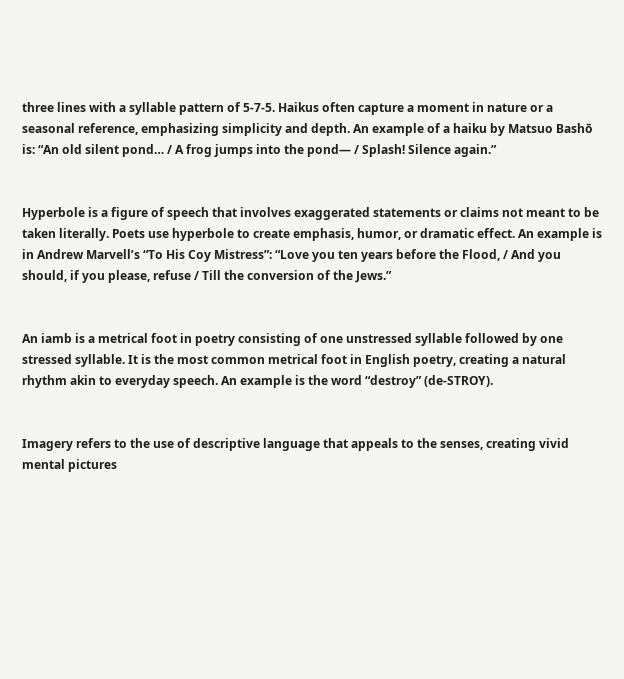three lines with a syllable pattern of 5-7-5. Haikus often capture a moment in nature or a seasonal reference, emphasizing simplicity and depth. An example of a haiku by Matsuo Bashō is: “An old silent pond… / A frog jumps into the pond— / Splash! Silence again.”


Hyperbole is a figure of speech that involves exaggerated statements or claims not meant to be taken literally. Poets use hyperbole to create emphasis, humor, or dramatic effect. An example is in Andrew Marvell’s “To His Coy Mistress”: “Love you ten years before the Flood, / And you should, if you please, refuse / Till the conversion of the Jews.”


An iamb is a metrical foot in poetry consisting of one unstressed syllable followed by one stressed syllable. It is the most common metrical foot in English poetry, creating a natural rhythm akin to everyday speech. An example is the word “destroy” (de-STROY).


Imagery refers to the use of descriptive language that appeals to the senses, creating vivid mental pictures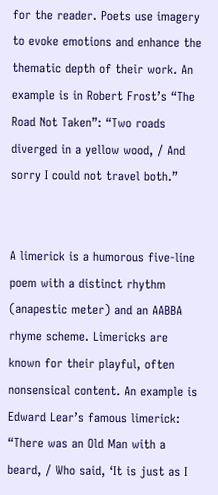for the reader. Poets use imagery to evoke emotions and enhance the thematic depth of their work. An example is in Robert Frost’s “The Road Not Taken”: “Two roads diverged in a yellow wood, / And sorry I could not travel both.”


A limerick is a humorous five-line poem with a distinct rhythm (anapestic meter) and an AABBA rhyme scheme. Limericks are known for their playful, often nonsensical content. An example is Edward Lear’s famous limerick: “There was an Old Man with a beard, / Who said, ‘It is just as I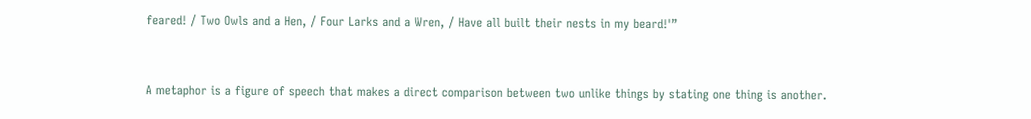feared! / Two Owls and a Hen, / Four Larks and a Wren, / Have all built their nests in my beard!'”


A metaphor is a figure of speech that makes a direct comparison between two unlike things by stating one thing is another.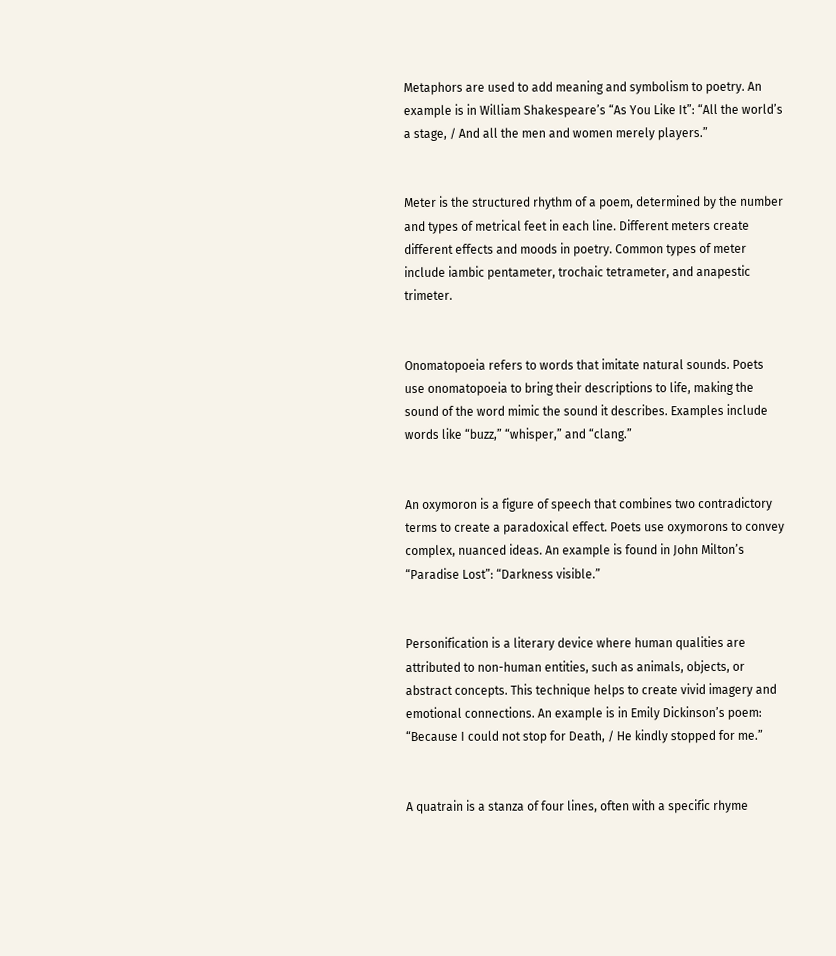Metaphors are used to add meaning and symbolism to poetry. An example is in William Shakespeare’s “As You Like It”: “All the world’s a stage, / And all the men and women merely players.”


Meter is the structured rhythm of a poem, determined by the number and types of metrical feet in each line. Different meters create different effects and moods in poetry. Common types of meter include iambic pentameter, trochaic tetrameter, and anapestic trimeter.


Onomatopoeia refers to words that imitate natural sounds. Poets use onomatopoeia to bring their descriptions to life, making the sound of the word mimic the sound it describes. Examples include words like “buzz,” “whisper,” and “clang.”


An oxymoron is a figure of speech that combines two contradictory terms to create a paradoxical effect. Poets use oxymorons to convey complex, nuanced ideas. An example is found in John Milton’s “Paradise Lost”: “Darkness visible.”


Personification is a literary device where human qualities are attributed to non-human entities, such as animals, objects, or abstract concepts. This technique helps to create vivid imagery and emotional connections. An example is in Emily Dickinson’s poem: “Because I could not stop for Death, / He kindly stopped for me.”


A quatrain is a stanza of four lines, often with a specific rhyme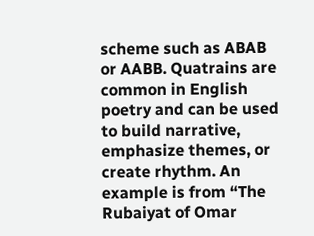scheme such as ABAB or AABB. Quatrains are common in English poetry and can be used to build narrative, emphasize themes, or create rhythm. An example is from “The Rubaiyat of Omar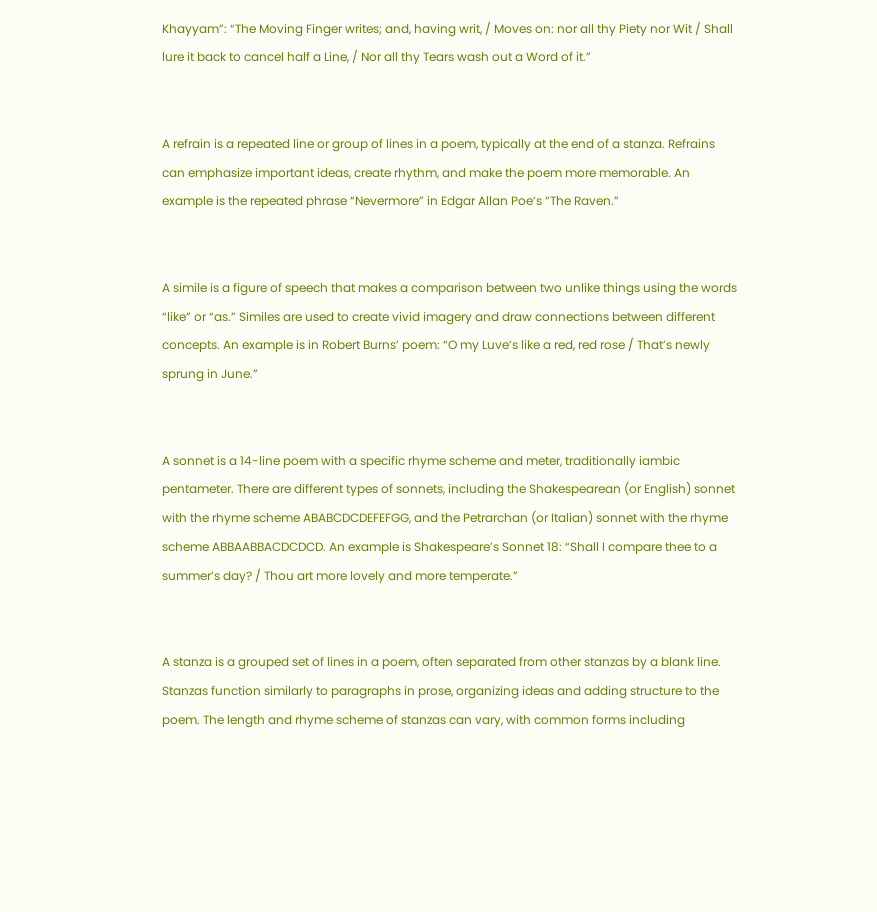Khayyam”: “The Moving Finger writes; and, having writ, / Moves on: nor all thy Piety nor Wit / Shall lure it back to cancel half a Line, / Nor all thy Tears wash out a Word of it.”


A refrain is a repeated line or group of lines in a poem, typically at the end of a stanza. Refrains can emphasize important ideas, create rhythm, and make the poem more memorable. An example is the repeated phrase “Nevermore” in Edgar Allan Poe’s “The Raven.”


A simile is a figure of speech that makes a comparison between two unlike things using the words “like” or “as.” Similes are used to create vivid imagery and draw connections between different concepts. An example is in Robert Burns’ poem: “O my Luve’s like a red, red rose / That’s newly sprung in June.”


A sonnet is a 14-line poem with a specific rhyme scheme and meter, traditionally iambic pentameter. There are different types of sonnets, including the Shakespearean (or English) sonnet with the rhyme scheme ABABCDCDEFEFGG, and the Petrarchan (or Italian) sonnet with the rhyme scheme ABBAABBACDCDCD. An example is Shakespeare’s Sonnet 18: “Shall I compare thee to a summer’s day? / Thou art more lovely and more temperate.”


A stanza is a grouped set of lines in a poem, often separated from other stanzas by a blank line. Stanzas function similarly to paragraphs in prose, organizing ideas and adding structure to the poem. The length and rhyme scheme of stanzas can vary, with common forms including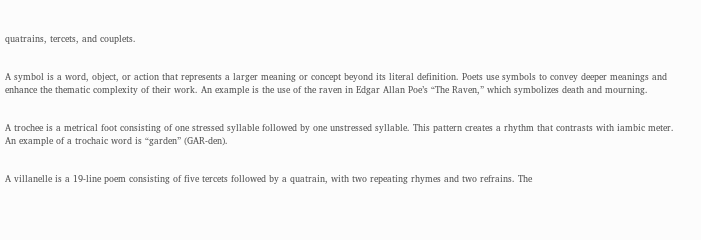quatrains, tercets, and couplets.


A symbol is a word, object, or action that represents a larger meaning or concept beyond its literal definition. Poets use symbols to convey deeper meanings and enhance the thematic complexity of their work. An example is the use of the raven in Edgar Allan Poe’s “The Raven,” which symbolizes death and mourning.


A trochee is a metrical foot consisting of one stressed syllable followed by one unstressed syllable. This pattern creates a rhythm that contrasts with iambic meter. An example of a trochaic word is “garden” (GAR-den).


A villanelle is a 19-line poem consisting of five tercets followed by a quatrain, with two repeating rhymes and two refrains. The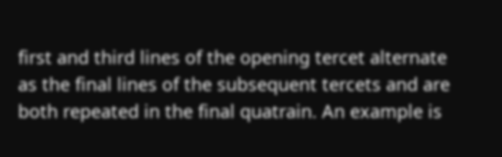first and third lines of the opening tercet alternate as the final lines of the subsequent tercets and are both repeated in the final quatrain. An example is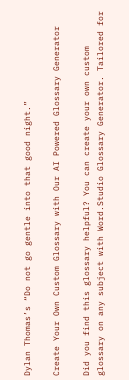Dylan Thomas’s “Do not go gentle into that good night.”

Create Your Own Custom Glossary with Our AI Powered Glossary Generator

Did you find this glossary helpful? You can create your own custom glossary on any subject with Word.Studio Glossary Generator. Tailored for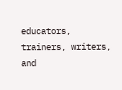educators, trainers, writers, and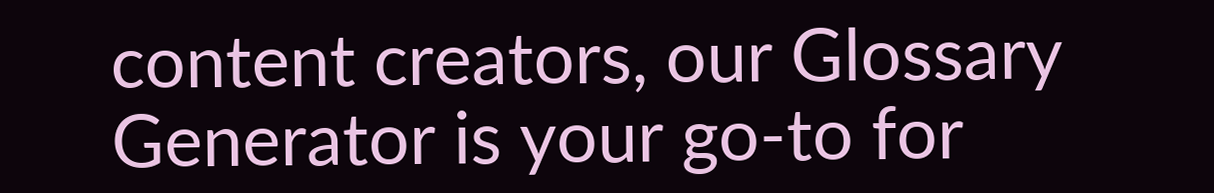content creators, our Glossary Generator is your go-to for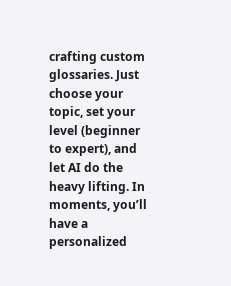crafting custom glossaries. Just choose your topic, set your level (beginner to expert), and let AI do the heavy lifting. In moments, you’ll have a personalized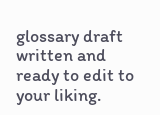glossary draft written and ready to edit to your liking.